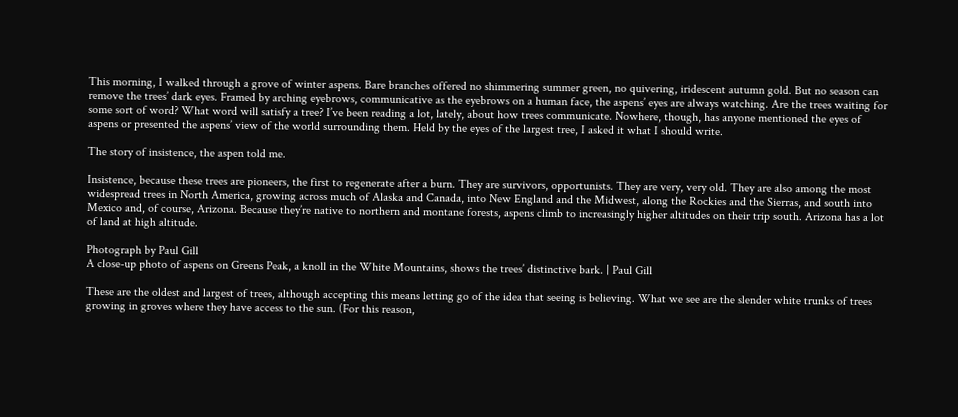This morning, I walked through a grove of winter aspens. Bare branches offered no shimmering summer green, no quivering, iridescent autumn gold. But no season can remove the trees’ dark eyes. Framed by arching eyebrows, communicative as the eyebrows on a human face, the aspens’ eyes are always watching. Are the trees waiting for some sort of word? What word will satisfy a tree? I’ve been reading a lot, lately, about how trees communicate. Nowhere, though, has anyone mentioned the eyes of aspens or presented the aspens’ view of the world surrounding them. Held by the eyes of the largest tree, I asked it what I should write.

The story of insistence, the aspen told me.

Insistence, because these trees are pioneers, the first to regenerate after a burn. They are survivors, opportunists. They are very, very old. They are also among the most widespread trees in North America, growing across much of Alaska and Canada, into New England and the Midwest, along the Rockies and the Sierras, and south into Mexico and, of course, Arizona. Because they’re native to northern and montane forests, aspens climb to increasingly higher altitudes on their trip south. Arizona has a lot of land at high altitude.

Photograph by Paul Gill
A close-up photo of aspens on Greens Peak, a knoll in the White Mountains, shows the trees’ distinctive bark. | Paul Gill

These are the oldest and largest of trees, although accepting this means letting go of the idea that seeing is believing. What we see are the slender white trunks of trees growing in groves where they have access to the sun. (For this reason,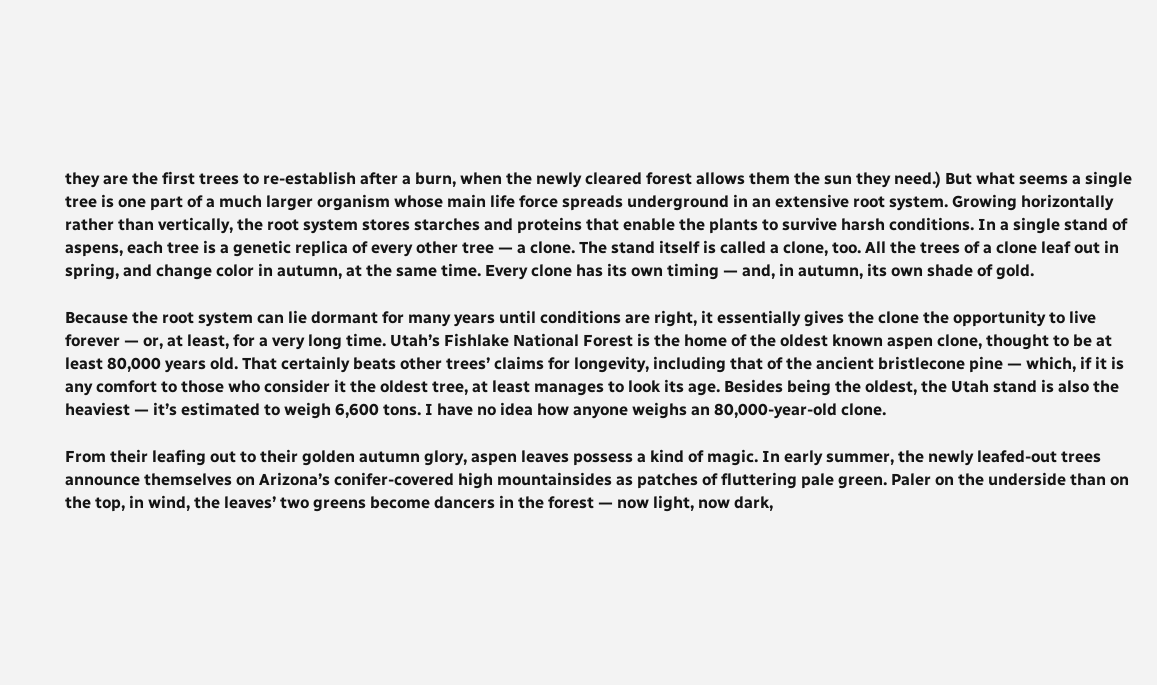they are the first trees to re-establish after a burn, when the newly cleared forest allows them the sun they need.) But what seems a single tree is one part of a much larger organism whose main life force spreads underground in an extensive root system. Growing horizontally rather than vertically, the root system stores starches and proteins that enable the plants to survive harsh conditions. In a single stand of aspens, each tree is a genetic replica of every other tree — a clone. The stand itself is called a clone, too. All the trees of a clone leaf out in spring, and change color in autumn, at the same time. Every clone has its own timing — and, in autumn, its own shade of gold.

Because the root system can lie dormant for many years until conditions are right, it essentially gives the clone the opportunity to live forever — or, at least, for a very long time. Utah’s Fishlake National Forest is the home of the oldest known aspen clone, thought to be at least 80,000 years old. That certainly beats other trees’ claims for longevity, including that of the ancient bristlecone pine — which, if it is any comfort to those who consider it the oldest tree, at least manages to look its age. Besides being the oldest, the Utah stand is also the heaviest — it’s estimated to weigh 6,600 tons. I have no idea how anyone weighs an 80,000-year-old clone.

From their leafing out to their golden autumn glory, aspen leaves possess a kind of magic. In early summer, the newly leafed-out trees announce themselves on Arizona’s conifer-covered high mountainsides as patches of fluttering pale green. Paler on the underside than on the top, in wind, the leaves’ two greens become dancers in the forest — now light, now dark,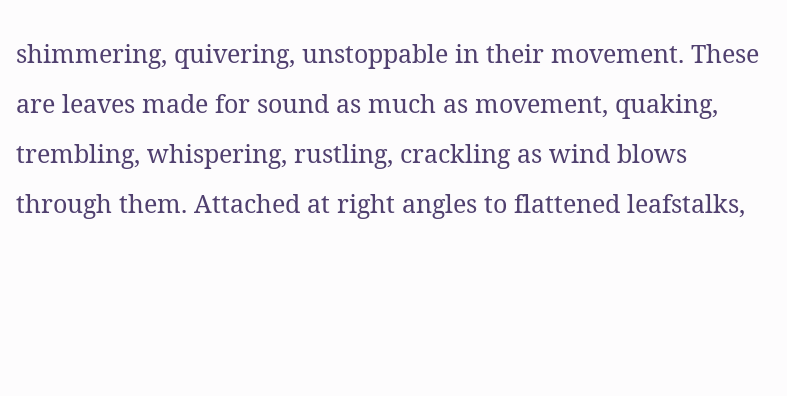shimmering, quivering, unstoppable in their movement. These are leaves made for sound as much as movement, quaking, trembling, whispering, rustling, crackling as wind blows through them. Attached at right angles to flattened leafstalks,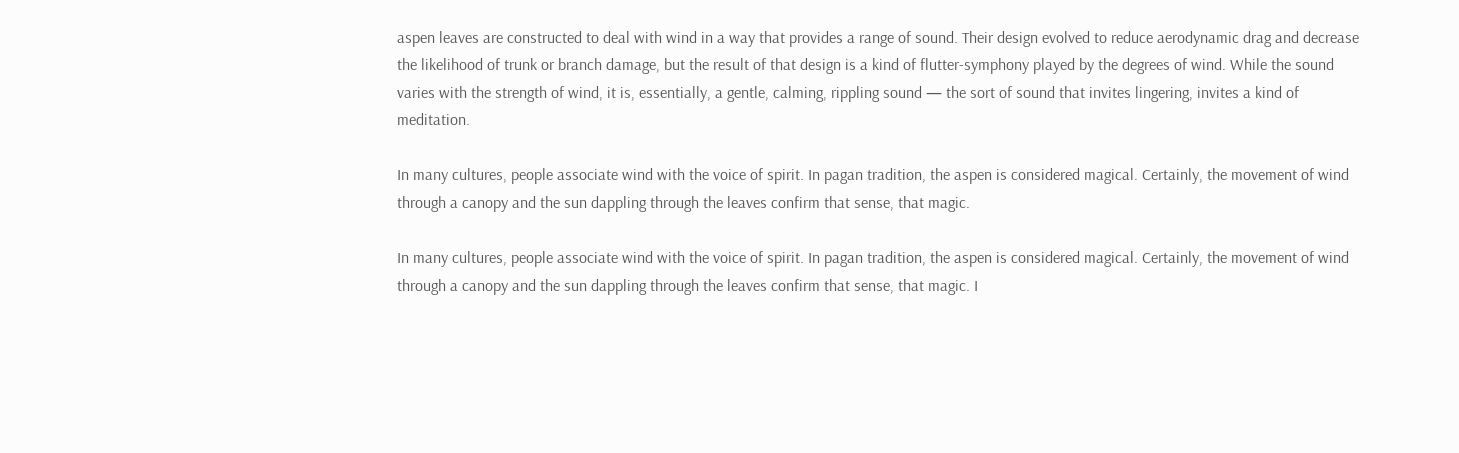aspen leaves are constructed to deal with wind in a way that provides a range of sound. Their design evolved to reduce aerodynamic drag and decrease the likelihood of trunk or branch damage, but the result of that design is a kind of flutter-symphony played by the degrees of wind. While the sound varies with the strength of wind, it is, essentially, a gentle, calming, rippling sound — the sort of sound that invites lingering, invites a kind of meditation.

In many cultures, people associate wind with the voice of spirit. In pagan tradition, the aspen is considered magical. Certainly, the movement of wind through a canopy and the sun dappling through the leaves confirm that sense, that magic.

In many cultures, people associate wind with the voice of spirit. In pagan tradition, the aspen is considered magical. Certainly, the movement of wind through a canopy and the sun dappling through the leaves confirm that sense, that magic. I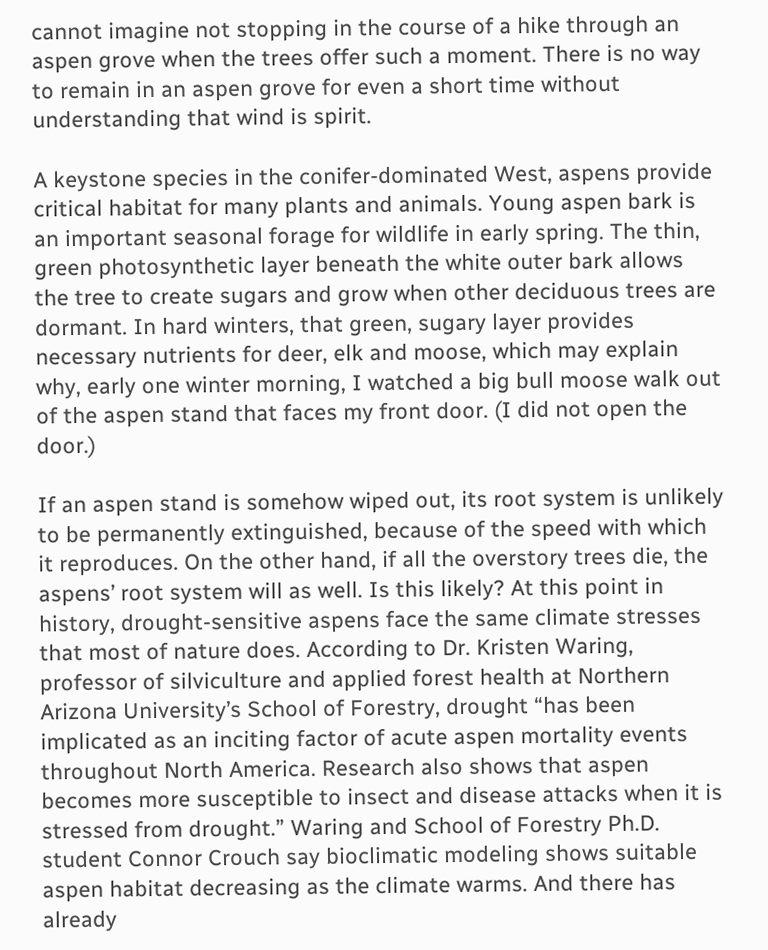cannot imagine not stopping in the course of a hike through an aspen grove when the trees offer such a moment. There is no way to remain in an aspen grove for even a short time without understanding that wind is spirit.

A keystone species in the conifer-dominated West, aspens provide critical habitat for many plants and animals. Young aspen bark is an important seasonal forage for wildlife in early spring. The thin, green photosynthetic layer beneath the white outer bark allows the tree to create sugars and grow when other deciduous trees are dormant. In hard winters, that green, sugary layer provides necessary nutrients for deer, elk and moose, which may explain why, early one winter morning, I watched a big bull moose walk out of the aspen stand that faces my front door. (I did not open the door.)

If an aspen stand is somehow wiped out, its root system is unlikely to be permanently extinguished, because of the speed with which it reproduces. On the other hand, if all the overstory trees die, the aspens’ root system will as well. Is this likely? At this point in history, drought-sensitive aspens face the same climate stresses that most of nature does. According to Dr. Kristen Waring, professor of silviculture and applied forest health at Northern Arizona University’s School of Forestry, drought “has been implicated as an inciting factor of acute aspen mortality events throughout North America. Research also shows that aspen becomes more susceptible to insect and disease attacks when it is stressed from drought.” Waring and School of Forestry Ph.D. student Connor Crouch say bioclimatic modeling shows suitable aspen habitat decreasing as the climate warms. And there has already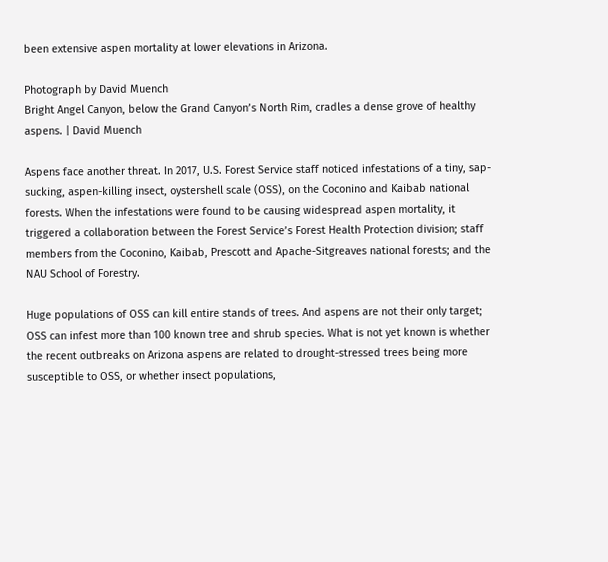been extensive aspen mortality at lower elevations in Arizona.

Photograph by David Muench
Bright Angel Canyon, below the Grand Canyon’s North Rim, cradles a dense grove of healthy aspens. | David Muench

Aspens face another threat. In 2017, U.S. Forest Service staff noticed infestations of a tiny, sap-sucking, aspen-killing insect, oystershell scale (OSS), on the Coconino and Kaibab national forests. When the infestations were found to be causing widespread aspen mortality, it triggered a collaboration between the Forest Service’s Forest Health Protection division; staff members from the Coconino, Kaibab, Prescott and Apache-Sitgreaves national forests; and the NAU School of Forestry.

Huge populations of OSS can kill entire stands of trees. And aspens are not their only target; OSS can infest more than 100 known tree and shrub species. What is not yet known is whether the recent outbreaks on Arizona aspens are related to drought-stressed trees being more susceptible to OSS, or whether insect populations,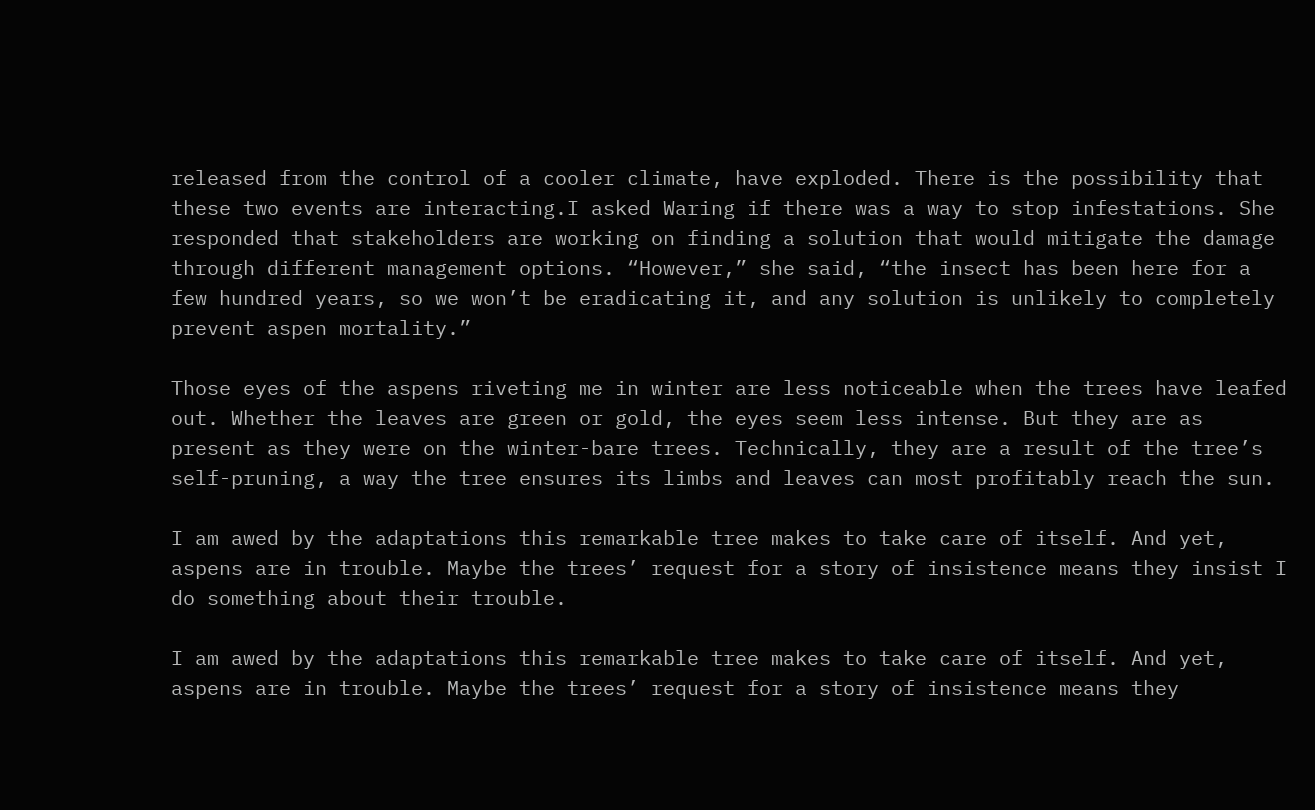released from the control of a cooler climate, have exploded. There is the possibility that these two events are interacting.I asked Waring if there was a way to stop infestations. She responded that stakeholders are working on finding a solution that would mitigate the damage through different management options. “However,” she said, “the insect has been here for a few hundred years, so we won’t be eradicating it, and any solution is unlikely to completely prevent aspen mortality.”

Those eyes of the aspens riveting me in winter are less noticeable when the trees have leafed out. Whether the leaves are green or gold, the eyes seem less intense. But they are as present as they were on the winter-bare trees. Technically, they are a result of the tree’s self-pruning, a way the tree ensures its limbs and leaves can most profitably reach the sun.

I am awed by the adaptations this remarkable tree makes to take care of itself. And yet, aspens are in trouble. Maybe the trees’ request for a story of insistence means they insist I do something about their trouble.

I am awed by the adaptations this remarkable tree makes to take care of itself. And yet, aspens are in trouble. Maybe the trees’ request for a story of insistence means they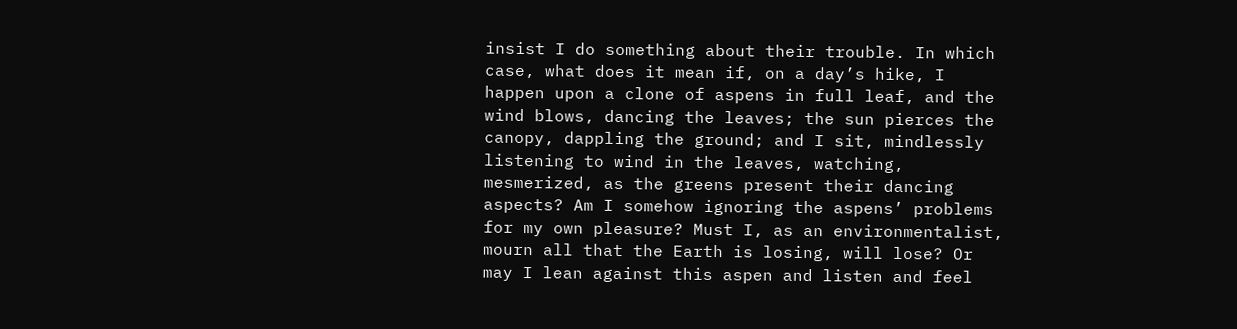insist I do something about their trouble. In which case, what does it mean if, on a day’s hike, I happen upon a clone of aspens in full leaf, and the wind blows, dancing the leaves; the sun pierces the canopy, dappling the ground; and I sit, mindlessly listening to wind in the leaves, watching, mesmerized, as the greens present their dancing aspects? Am I somehow ignoring the aspens’ problems for my own pleasure? Must I, as an environmentalist, mourn all that the Earth is losing, will lose? Or may I lean against this aspen and listen and feel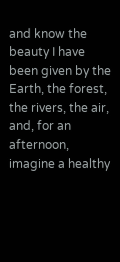and know the beauty I have been given by the Earth, the forest, the rivers, the air, and, for an afternoon, imagine a healthy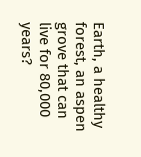Earth, a healthy forest, an aspen grove that can live for 80,000 years?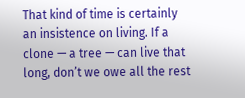That kind of time is certainly an insistence on living. If a clone — a tree — can live that long, don’t we owe all the rest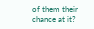of them their chance at it?